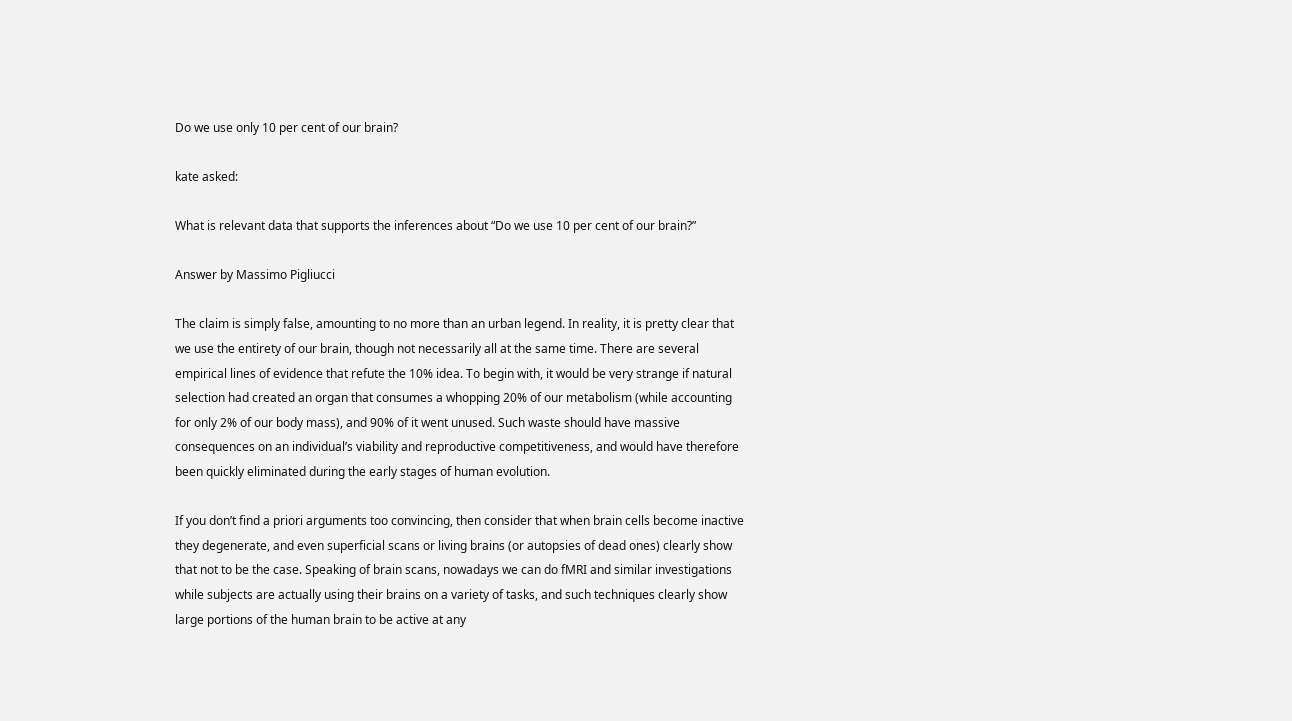Do we use only 10 per cent of our brain?

kate asked:

What is relevant data that supports the inferences about “Do we use 10 per cent of our brain?”

Answer by Massimo Pigliucci

The claim is simply false, amounting to no more than an urban legend. In reality, it is pretty clear that we use the entirety of our brain, though not necessarily all at the same time. There are several empirical lines of evidence that refute the 10% idea. To begin with, it would be very strange if natural selection had created an organ that consumes a whopping 20% of our metabolism (while accounting for only 2% of our body mass), and 90% of it went unused. Such waste should have massive consequences on an individual’s viability and reproductive competitiveness, and would have therefore been quickly eliminated during the early stages of human evolution.

If you don’t find a priori arguments too convincing, then consider that when brain cells become inactive they degenerate, and even superficial scans or living brains (or autopsies of dead ones) clearly show that not to be the case. Speaking of brain scans, nowadays we can do fMRI and similar investigations while subjects are actually using their brains on a variety of tasks, and such techniques clearly show large portions of the human brain to be active at any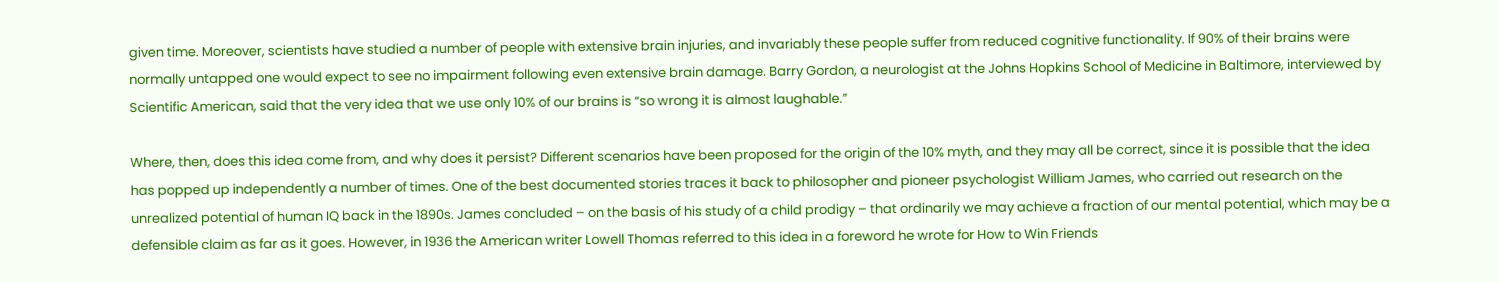given time. Moreover, scientists have studied a number of people with extensive brain injuries, and invariably these people suffer from reduced cognitive functionality. If 90% of their brains were normally untapped one would expect to see no impairment following even extensive brain damage. Barry Gordon, a neurologist at the Johns Hopkins School of Medicine in Baltimore, interviewed by Scientific American, said that the very idea that we use only 10% of our brains is “so wrong it is almost laughable.”

Where, then, does this idea come from, and why does it persist? Different scenarios have been proposed for the origin of the 10% myth, and they may all be correct, since it is possible that the idea has popped up independently a number of times. One of the best documented stories traces it back to philosopher and pioneer psychologist William James, who carried out research on the unrealized potential of human IQ back in the 1890s. James concluded – on the basis of his study of a child prodigy – that ordinarily we may achieve a fraction of our mental potential, which may be a defensible claim as far as it goes. However, in 1936 the American writer Lowell Thomas referred to this idea in a foreword he wrote for How to Win Friends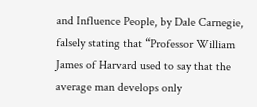and Influence People, by Dale Carnegie, falsely stating that “Professor William James of Harvard used to say that the average man develops only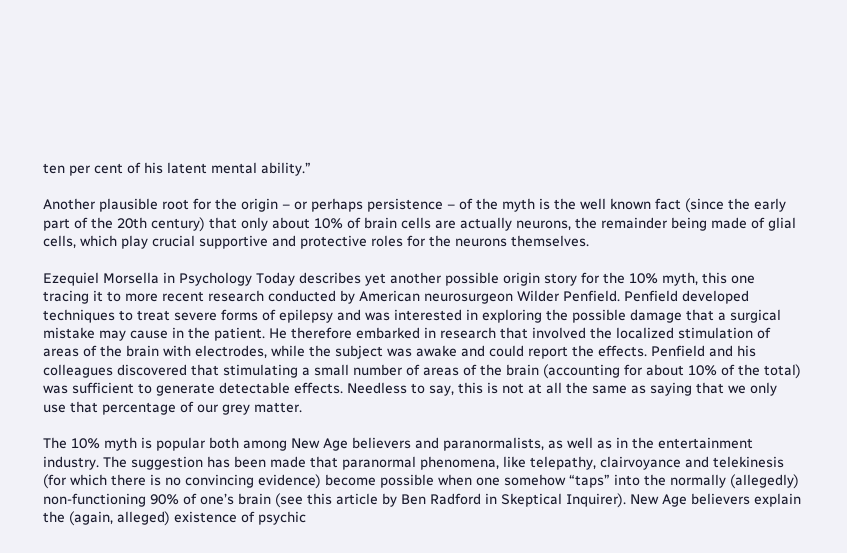ten per cent of his latent mental ability.”

Another plausible root for the origin – or perhaps persistence – of the myth is the well known fact (since the early part of the 20th century) that only about 10% of brain cells are actually neurons, the remainder being made of glial cells, which play crucial supportive and protective roles for the neurons themselves.

Ezequiel Morsella in Psychology Today describes yet another possible origin story for the 10% myth, this one tracing it to more recent research conducted by American neurosurgeon Wilder Penfield. Penfield developed techniques to treat severe forms of epilepsy and was interested in exploring the possible damage that a surgical mistake may cause in the patient. He therefore embarked in research that involved the localized stimulation of areas of the brain with electrodes, while the subject was awake and could report the effects. Penfield and his colleagues discovered that stimulating a small number of areas of the brain (accounting for about 10% of the total) was sufficient to generate detectable effects. Needless to say, this is not at all the same as saying that we only use that percentage of our grey matter.

The 10% myth is popular both among New Age believers and paranormalists, as well as in the entertainment industry. The suggestion has been made that paranormal phenomena, like telepathy, clairvoyance and telekinesis (for which there is no convincing evidence) become possible when one somehow “taps” into the normally (allegedly) non-functioning 90% of one’s brain (see this article by Ben Radford in Skeptical Inquirer). New Age believers explain the (again, alleged) existence of psychic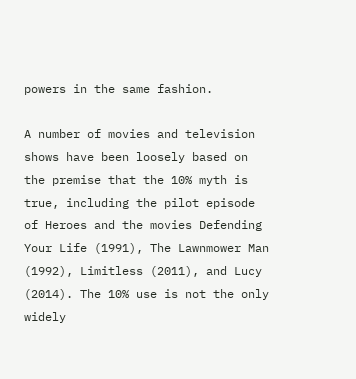powers in the same fashion.

A number of movies and television shows have been loosely based on the premise that the 10% myth is true, including the pilot episode of Heroes and the movies Defending Your Life (1991), The Lawnmower Man (1992), Limitless (2011), and Lucy (2014). The 10% use is not the only widely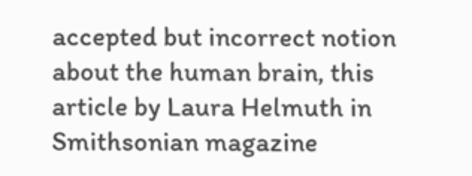accepted but incorrect notion about the human brain, this article by Laura Helmuth in Smithsonian magazine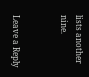lists another nine.


Leave a Reply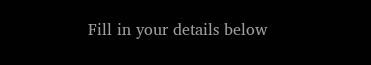Fill in your details below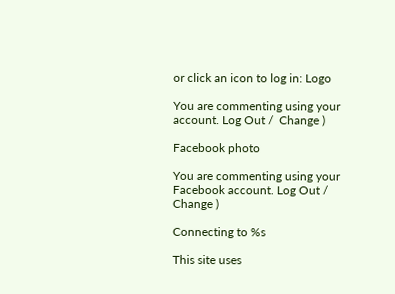or click an icon to log in: Logo

You are commenting using your account. Log Out /  Change )

Facebook photo

You are commenting using your Facebook account. Log Out /  Change )

Connecting to %s

This site uses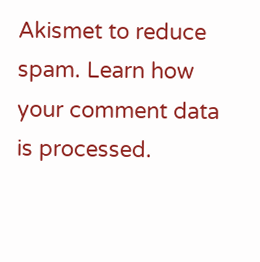Akismet to reduce spam. Learn how your comment data is processed.